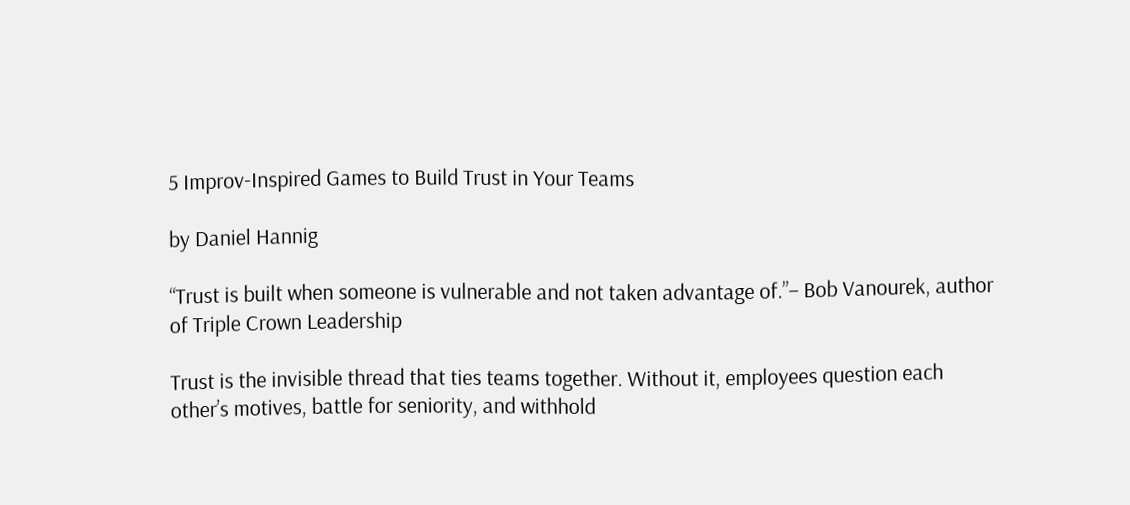5 Improv-Inspired Games to Build Trust in Your Teams

by Daniel Hannig

“Trust is built when someone is vulnerable and not taken advantage of.”– Bob Vanourek, author of Triple Crown Leadership

Trust is the invisible thread that ties teams together. Without it, employees question each other’s motives, battle for seniority, and withhold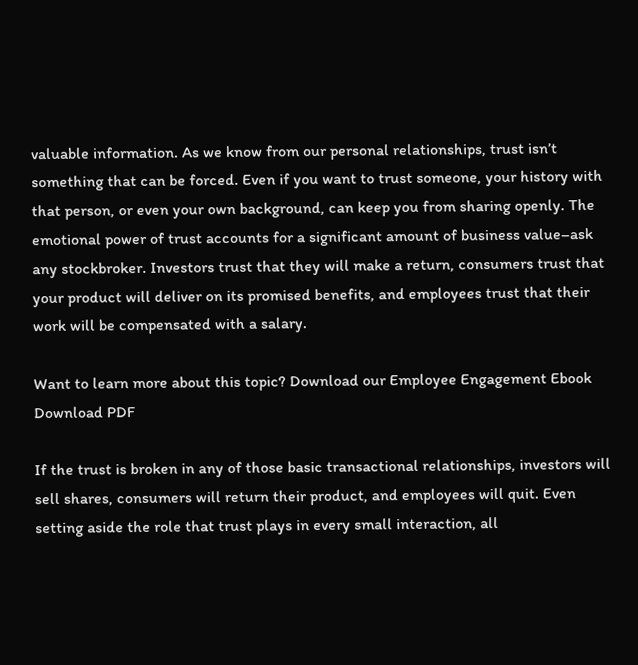valuable information. As we know from our personal relationships, trust isn’t something that can be forced. Even if you want to trust someone, your history with that person, or even your own background, can keep you from sharing openly. The emotional power of trust accounts for a significant amount of business value–ask any stockbroker. Investors trust that they will make a return, consumers trust that your product will deliver on its promised benefits, and employees trust that their work will be compensated with a salary.

Want to learn more about this topic? Download our Employee Engagement Ebook Download PDF

If the trust is broken in any of those basic transactional relationships, investors will sell shares, consumers will return their product, and employees will quit. Even setting aside the role that trust plays in every small interaction, all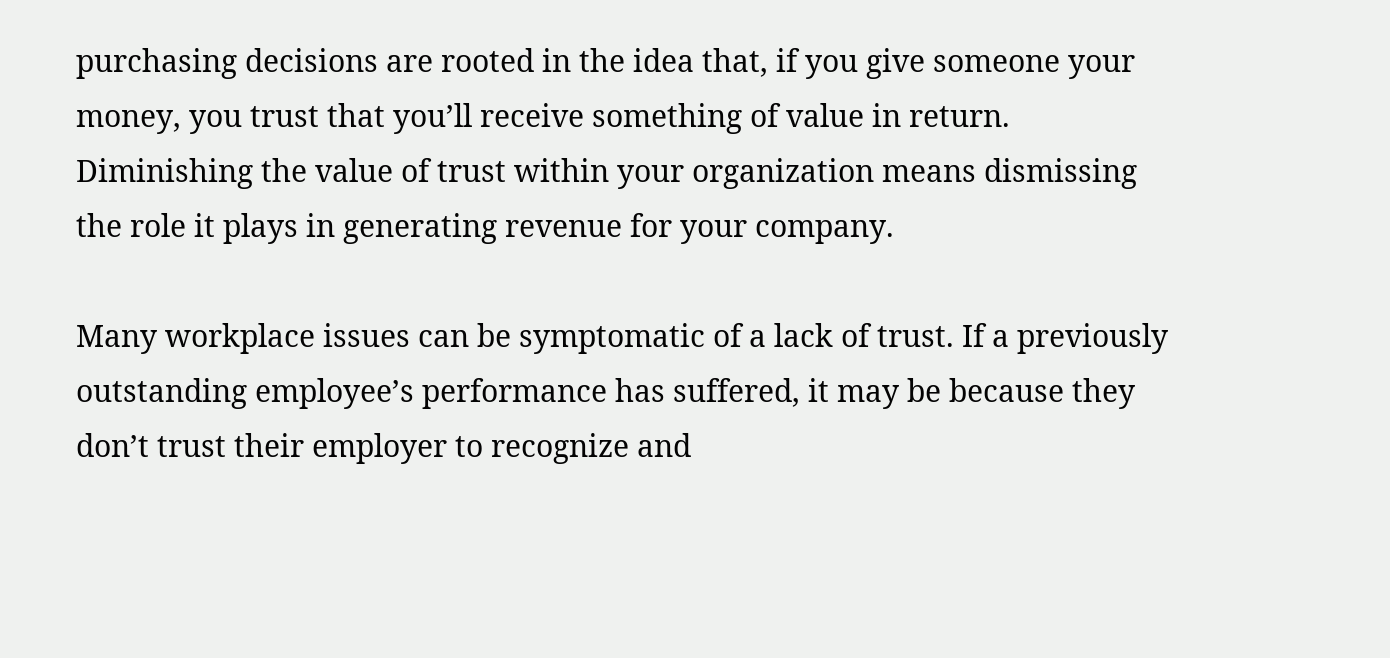purchasing decisions are rooted in the idea that, if you give someone your money, you trust that you’ll receive something of value in return. Diminishing the value of trust within your organization means dismissing the role it plays in generating revenue for your company.

Many workplace issues can be symptomatic of a lack of trust. If a previously outstanding employee’s performance has suffered, it may be because they don’t trust their employer to recognize and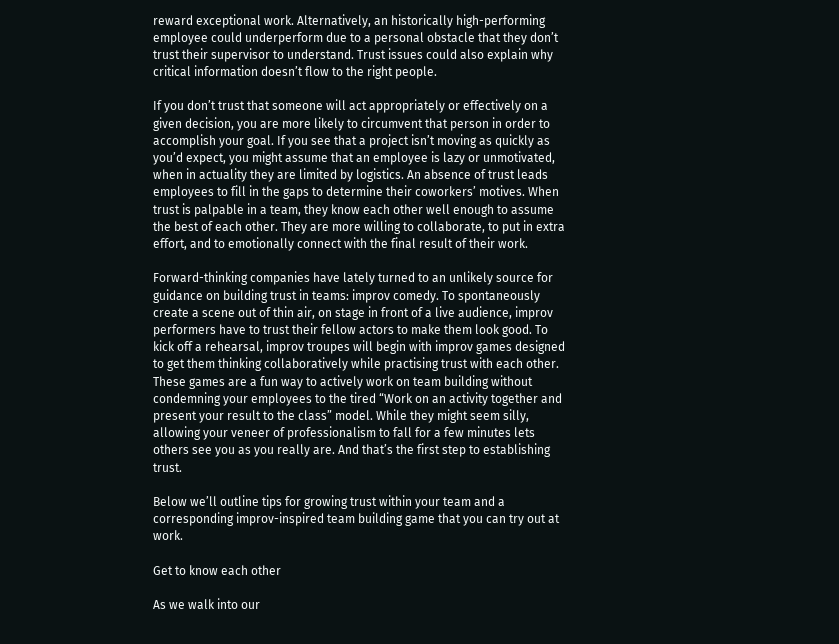reward exceptional work. Alternatively, an historically high-performing employee could underperform due to a personal obstacle that they don’t trust their supervisor to understand. Trust issues could also explain why critical information doesn’t flow to the right people.

If you don’t trust that someone will act appropriately or effectively on a given decision, you are more likely to circumvent that person in order to accomplish your goal. If you see that a project isn’t moving as quickly as you’d expect, you might assume that an employee is lazy or unmotivated, when in actuality they are limited by logistics. An absence of trust leads employees to fill in the gaps to determine their coworkers’ motives. When trust is palpable in a team, they know each other well enough to assume the best of each other. They are more willing to collaborate, to put in extra effort, and to emotionally connect with the final result of their work.

Forward-thinking companies have lately turned to an unlikely source for guidance on building trust in teams: improv comedy. To spontaneously create a scene out of thin air, on stage in front of a live audience, improv performers have to trust their fellow actors to make them look good. To kick off a rehearsal, improv troupes will begin with improv games designed to get them thinking collaboratively while practising trust with each other. These games are a fun way to actively work on team building without condemning your employees to the tired “Work on an activity together and present your result to the class” model. While they might seem silly, allowing your veneer of professionalism to fall for a few minutes lets others see you as you really are. And that’s the first step to establishing trust.

Below we’ll outline tips for growing trust within your team and a corresponding improv-inspired team building game that you can try out at work.

Get to know each other

As we walk into our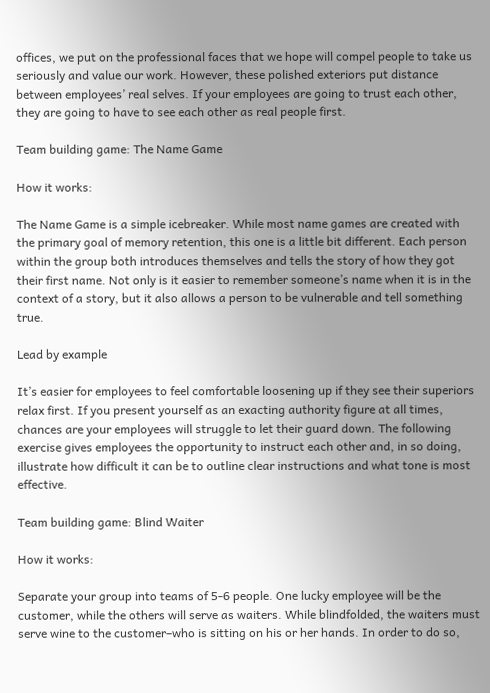offices, we put on the professional faces that we hope will compel people to take us seriously and value our work. However, these polished exteriors put distance between employees’ real selves. If your employees are going to trust each other, they are going to have to see each other as real people first.

Team building game: The Name Game

How it works:

The Name Game is a simple icebreaker. While most name games are created with the primary goal of memory retention, this one is a little bit different. Each person within the group both introduces themselves and tells the story of how they got their first name. Not only is it easier to remember someone’s name when it is in the context of a story, but it also allows a person to be vulnerable and tell something true.

Lead by example

It’s easier for employees to feel comfortable loosening up if they see their superiors relax first. If you present yourself as an exacting authority figure at all times, chances are your employees will struggle to let their guard down. The following exercise gives employees the opportunity to instruct each other and, in so doing, illustrate how difficult it can be to outline clear instructions and what tone is most effective.

Team building game: Blind Waiter

How it works:

Separate your group into teams of 5-6 people. One lucky employee will be the customer, while the others will serve as waiters. While blindfolded, the waiters must serve wine to the customer–who is sitting on his or her hands. In order to do so,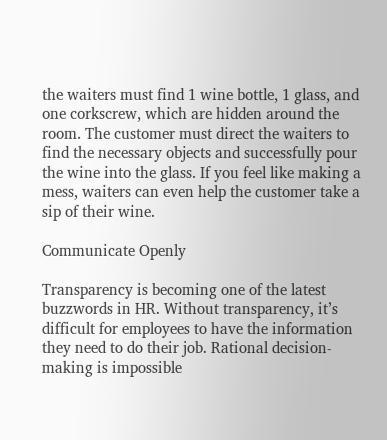the waiters must find 1 wine bottle, 1 glass, and one corkscrew, which are hidden around the room. The customer must direct the waiters to find the necessary objects and successfully pour the wine into the glass. If you feel like making a mess, waiters can even help the customer take a sip of their wine.

Communicate Openly

Transparency is becoming one of the latest buzzwords in HR. Without transparency, it’s difficult for employees to have the information they need to do their job. Rational decision-making is impossible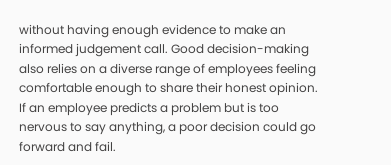without having enough evidence to make an informed judgement call. Good decision-making also relies on a diverse range of employees feeling comfortable enough to share their honest opinion. If an employee predicts a problem but is too nervous to say anything, a poor decision could go forward and fail.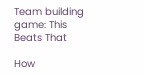Team building game: This Beats That

How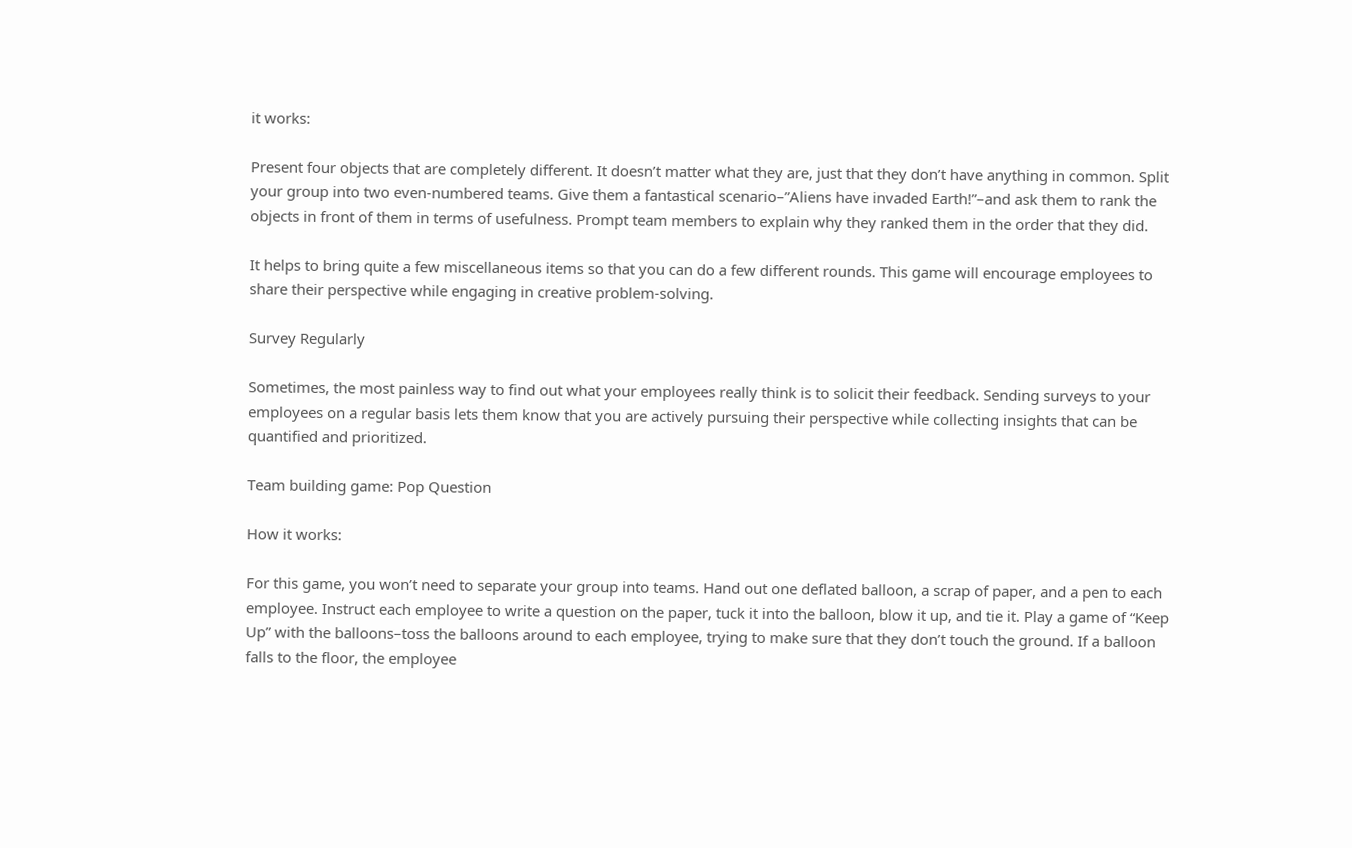it works:

Present four objects that are completely different. It doesn’t matter what they are, just that they don’t have anything in common. Split your group into two even-numbered teams. Give them a fantastical scenario–”Aliens have invaded Earth!”–and ask them to rank the objects in front of them in terms of usefulness. Prompt team members to explain why they ranked them in the order that they did.

It helps to bring quite a few miscellaneous items so that you can do a few different rounds. This game will encourage employees to share their perspective while engaging in creative problem-solving.

Survey Regularly

Sometimes, the most painless way to find out what your employees really think is to solicit their feedback. Sending surveys to your employees on a regular basis lets them know that you are actively pursuing their perspective while collecting insights that can be quantified and prioritized.

Team building game: Pop Question

How it works:

For this game, you won’t need to separate your group into teams. Hand out one deflated balloon, a scrap of paper, and a pen to each employee. Instruct each employee to write a question on the paper, tuck it into the balloon, blow it up, and tie it. Play a game of “Keep Up” with the balloons–toss the balloons around to each employee, trying to make sure that they don’t touch the ground. If a balloon falls to the floor, the employee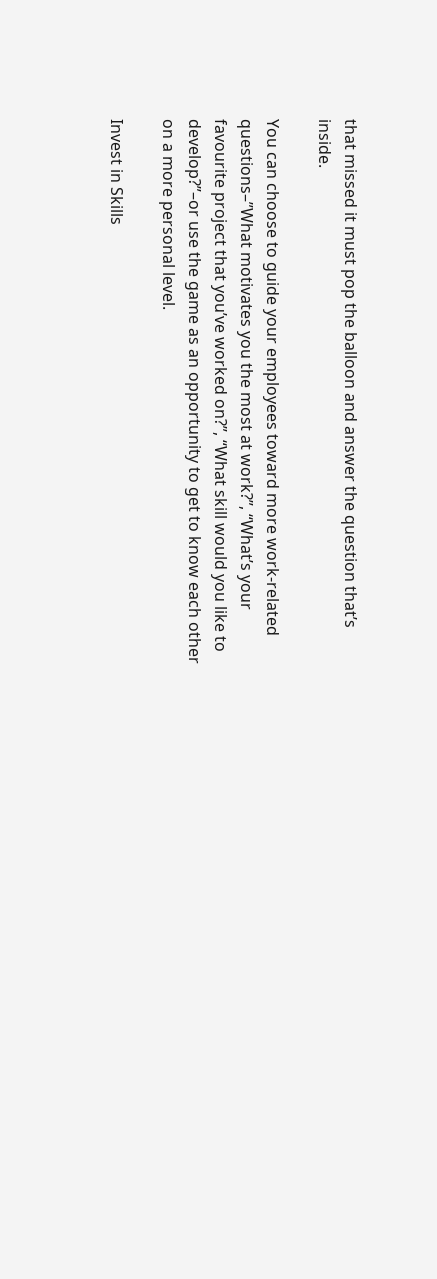that missed it must pop the balloon and answer the question that’s inside.

You can choose to guide your employees toward more work-related questions–”What motivates you the most at work?”, “What’s your favourite project that you’ve worked on?”, “What skill would you like to develop?”–or use the game as an opportunity to get to know each other on a more personal level.

Invest in Skills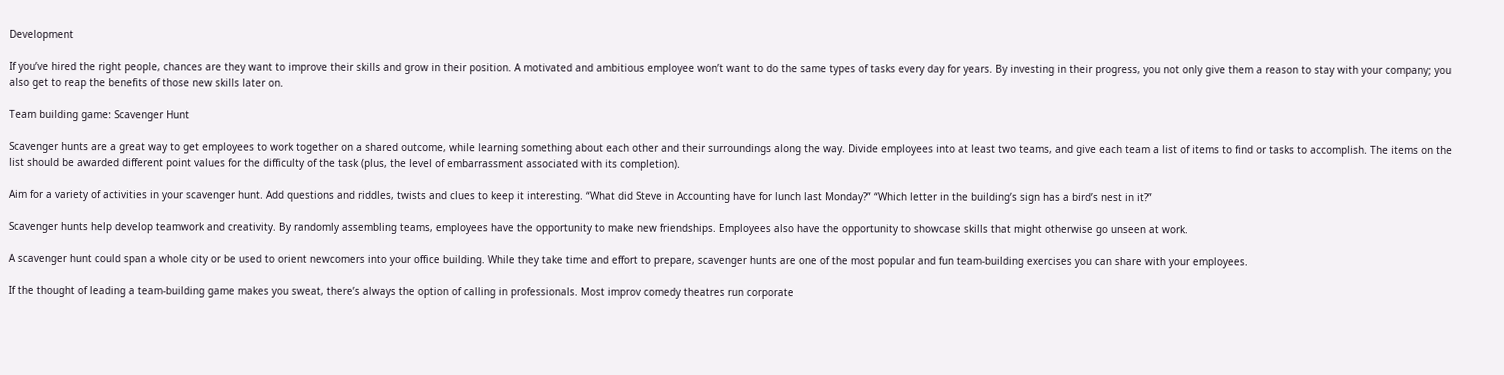Development

If you’ve hired the right people, chances are they want to improve their skills and grow in their position. A motivated and ambitious employee won’t want to do the same types of tasks every day for years. By investing in their progress, you not only give them a reason to stay with your company; you also get to reap the benefits of those new skills later on.

Team building game: Scavenger Hunt

Scavenger hunts are a great way to get employees to work together on a shared outcome, while learning something about each other and their surroundings along the way. Divide employees into at least two teams, and give each team a list of items to find or tasks to accomplish. The items on the list should be awarded different point values for the difficulty of the task (plus, the level of embarrassment associated with its completion).

Aim for a variety of activities in your scavenger hunt. Add questions and riddles, twists and clues to keep it interesting. “What did Steve in Accounting have for lunch last Monday?” “Which letter in the building’s sign has a bird’s nest in it?”

Scavenger hunts help develop teamwork and creativity. By randomly assembling teams, employees have the opportunity to make new friendships. Employees also have the opportunity to showcase skills that might otherwise go unseen at work.

A scavenger hunt could span a whole city or be used to orient newcomers into your office building. While they take time and effort to prepare, scavenger hunts are one of the most popular and fun team-building exercises you can share with your employees.

If the thought of leading a team-building game makes you sweat, there’s always the option of calling in professionals. Most improv comedy theatres run corporate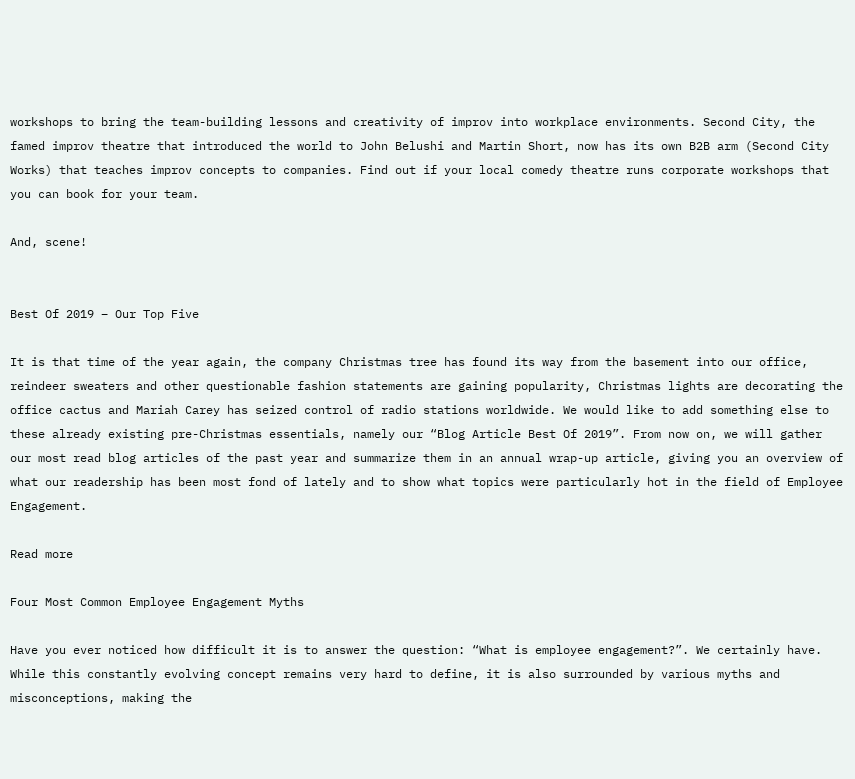workshops to bring the team-building lessons and creativity of improv into workplace environments. Second City, the famed improv theatre that introduced the world to John Belushi and Martin Short, now has its own B2B arm (Second City Works) that teaches improv concepts to companies. Find out if your local comedy theatre runs corporate workshops that you can book for your team.

And, scene!


Best Of 2019 – Our Top Five

It is that time of the year again, the company Christmas tree has found its way from the basement into our office, reindeer sweaters and other questionable fashion statements are gaining popularity, Christmas lights are decorating the office cactus and Mariah Carey has seized control of radio stations worldwide. We would like to add something else to these already existing pre-Christmas essentials, namely our “Blog Article Best Of 2019”. From now on, we will gather our most read blog articles of the past year and summarize them in an annual wrap-up article, giving you an overview of what our readership has been most fond of lately and to show what topics were particularly hot in the field of Employee Engagement.

Read more

Four Most Common Employee Engagement Myths

Have you ever noticed how difficult it is to answer the question: “What is employee engagement?”. We certainly have. While this constantly evolving concept remains very hard to define, it is also surrounded by various myths and misconceptions, making the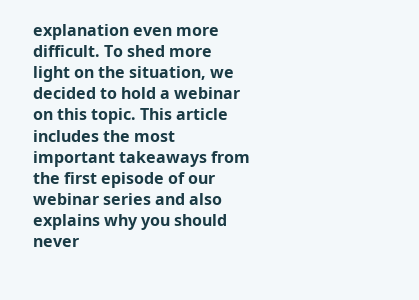explanation even more difficult. To shed more light on the situation, we decided to hold a webinar on this topic. This article includes the most important takeaways from the first episode of our webinar series and also explains why you should never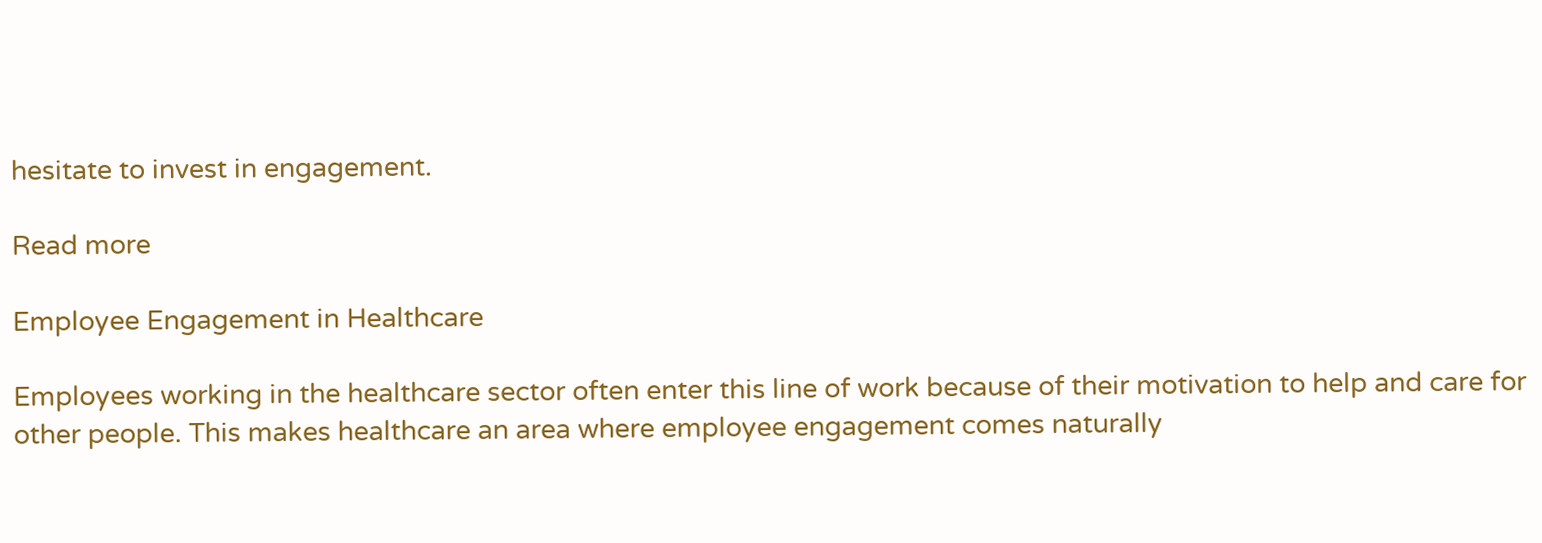hesitate to invest in engagement.

Read more

Employee Engagement in Healthcare

Employees working in the healthcare sector often enter this line of work because of their motivation to help and care for other people. This makes healthcare an area where employee engagement comes naturally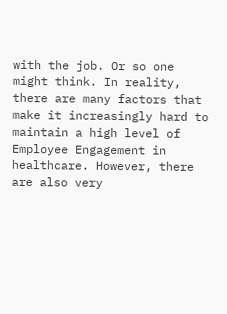with the job. Or so one might think. In reality, there are many factors that make it increasingly hard to maintain a high level of Employee Engagement in healthcare. However, there are also very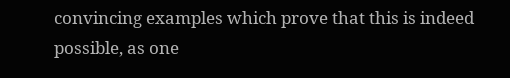convincing examples which prove that this is indeed possible, as one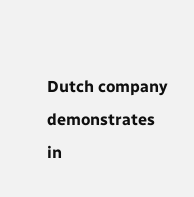Dutch company demonstrates in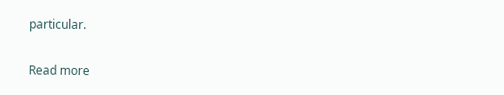particular.

Read more